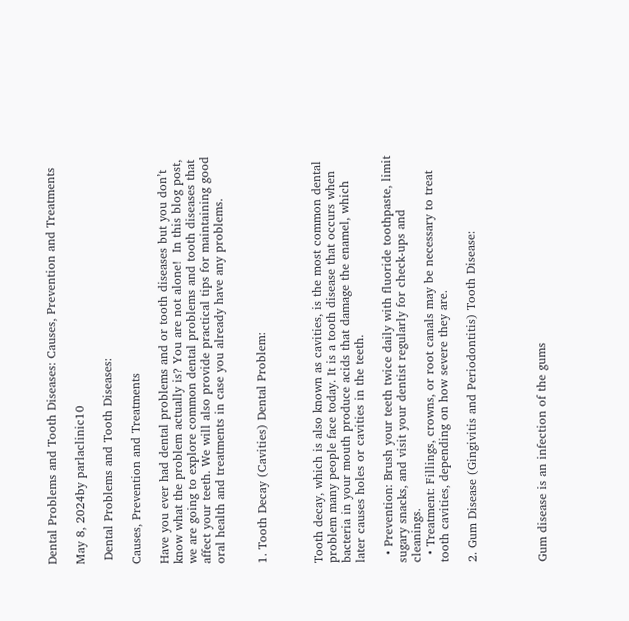Dental Problems and Tooth Diseases: Causes, Prevention and Treatments

May 8, 2024by parlaclinic10

 Dental Problems and Tooth Diseases:

Causes, Prevention and Treatments

Have you ever had dental problems and or tooth diseases but you don’t know what the problem actually is? You are not alone!  In this blog post, we are going to explore common dental problems and tooth diseases that affect your teeth. We will also provide practical tips for maintaining good oral health and treatments in case you already have any problems.


1. Tooth Decay (Cavities) Dental Problem:



Tooth decay, which is also known as cavities, is the most common dental problem many people face today. It is a tooth disease that occurs when bacteria in your mouth produce acids that damage the enamel, which later causes holes or cavities in the teeth.

  • Prevention: Brush your teeth twice daily with fluoride toothpaste, limit sugary snacks, and visit your dentist regularly for check-ups and cleanings.
  • Treatment: Fillings, crowns, or root canals may be necessary to treat tooth cavities, depending on how severe they are.

2. Gum Disease (Gingivitis and Periodontitis) Tooth Disease:




Gum disease is an infection of the gums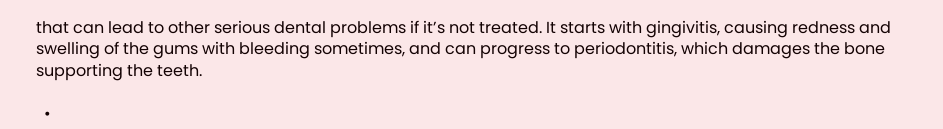that can lead to other serious dental problems if it’s not treated. It starts with gingivitis, causing redness and swelling of the gums with bleeding sometimes, and can progress to periodontitis, which damages the bone supporting the teeth.

  •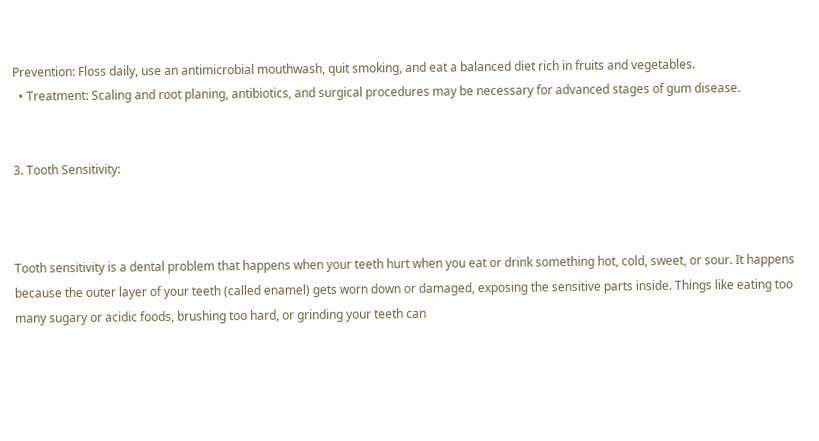Prevention: Floss daily, use an antimicrobial mouthwash, quit smoking, and eat a balanced diet rich in fruits and vegetables.
  • Treatment: Scaling and root planing, antibiotics, and surgical procedures may be necessary for advanced stages of gum disease.


3. Tooth Sensitivity:



Tooth sensitivity is a dental problem that happens when your teeth hurt when you eat or drink something hot, cold, sweet, or sour. It happens because the outer layer of your teeth (called enamel) gets worn down or damaged, exposing the sensitive parts inside. Things like eating too many sugary or acidic foods, brushing too hard, or grinding your teeth can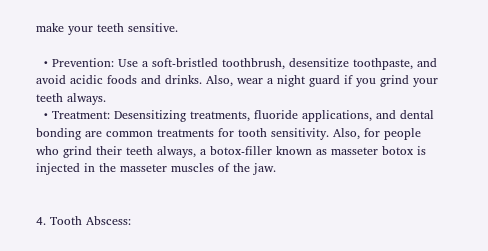make your teeth sensitive.

  • Prevention: Use a soft-bristled toothbrush, desensitize toothpaste, and avoid acidic foods and drinks. Also, wear a night guard if you grind your teeth always.
  • Treatment: Desensitizing treatments, fluoride applications, and dental bonding are common treatments for tooth sensitivity. Also, for people who grind their teeth always, a botox-filler known as masseter botox is injected in the masseter muscles of the jaw.


4. Tooth Abscess: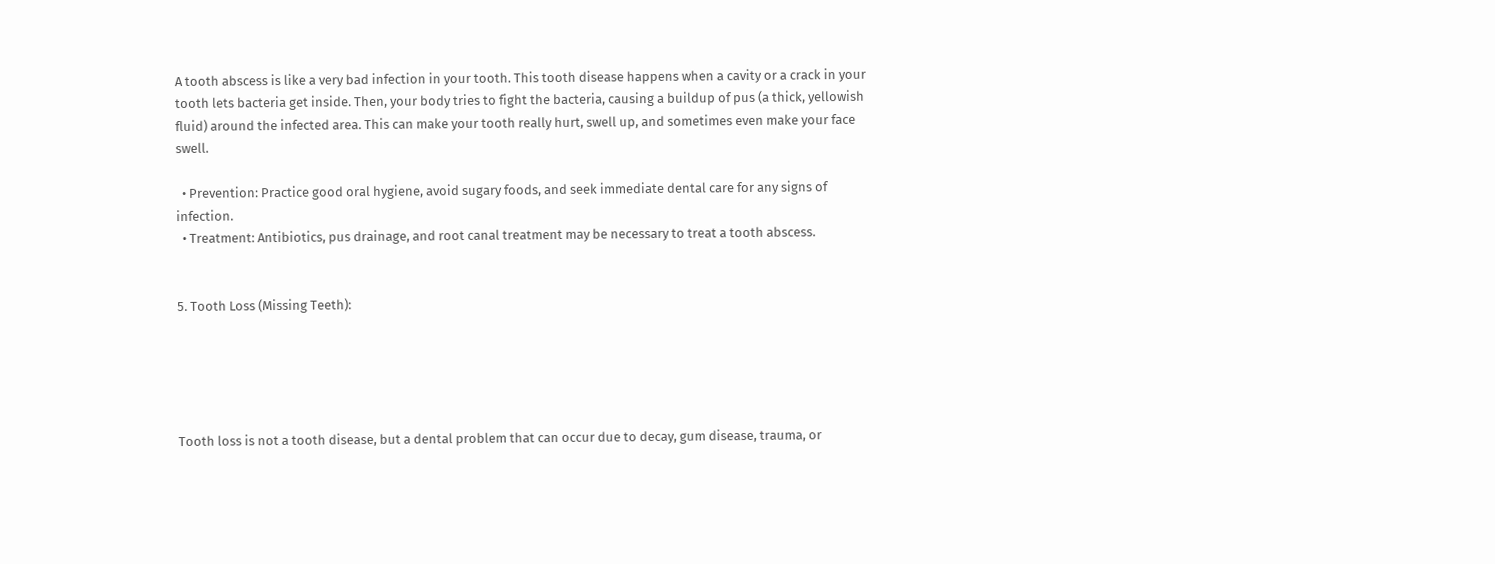A tooth abscess is like a very bad infection in your tooth. This tooth disease happens when a cavity or a crack in your tooth lets bacteria get inside. Then, your body tries to fight the bacteria, causing a buildup of pus (a thick, yellowish fluid) around the infected area. This can make your tooth really hurt, swell up, and sometimes even make your face swell.

  • Prevention: Practice good oral hygiene, avoid sugary foods, and seek immediate dental care for any signs of infection.
  • Treatment: Antibiotics, pus drainage, and root canal treatment may be necessary to treat a tooth abscess.


5. Tooth Loss (Missing Teeth):





Tooth loss is not a tooth disease, but a dental problem that can occur due to decay, gum disease, trauma, or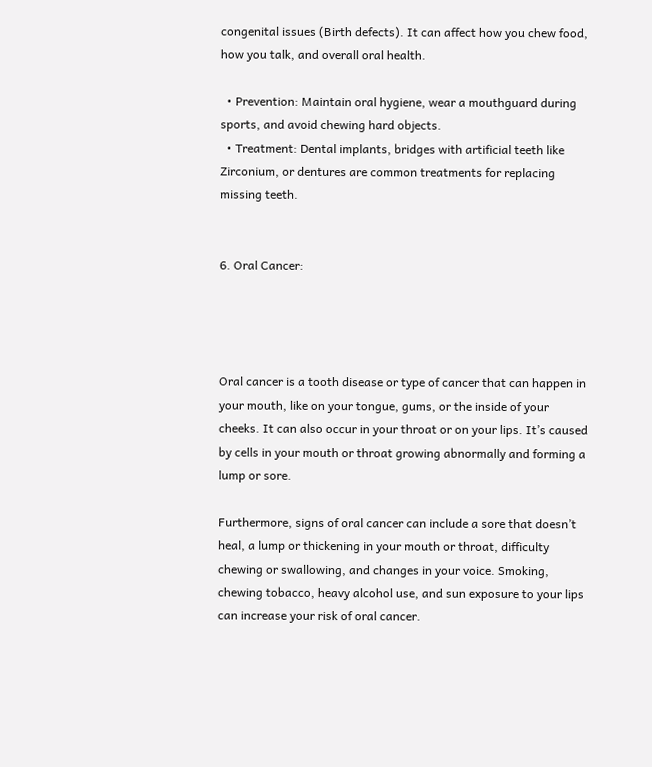congenital issues (Birth defects). It can affect how you chew food, how you talk, and overall oral health.

  • Prevention: Maintain oral hygiene, wear a mouthguard during sports, and avoid chewing hard objects.
  • Treatment: Dental implants, bridges with artificial teeth like Zirconium, or dentures are common treatments for replacing missing teeth.


6. Oral Cancer:




Oral cancer is a tooth disease or type of cancer that can happen in your mouth, like on your tongue, gums, or the inside of your cheeks. It can also occur in your throat or on your lips. It’s caused by cells in your mouth or throat growing abnormally and forming a lump or sore.

Furthermore, signs of oral cancer can include a sore that doesn’t heal, a lump or thickening in your mouth or throat, difficulty chewing or swallowing, and changes in your voice. Smoking, chewing tobacco, heavy alcohol use, and sun exposure to your lips can increase your risk of oral cancer.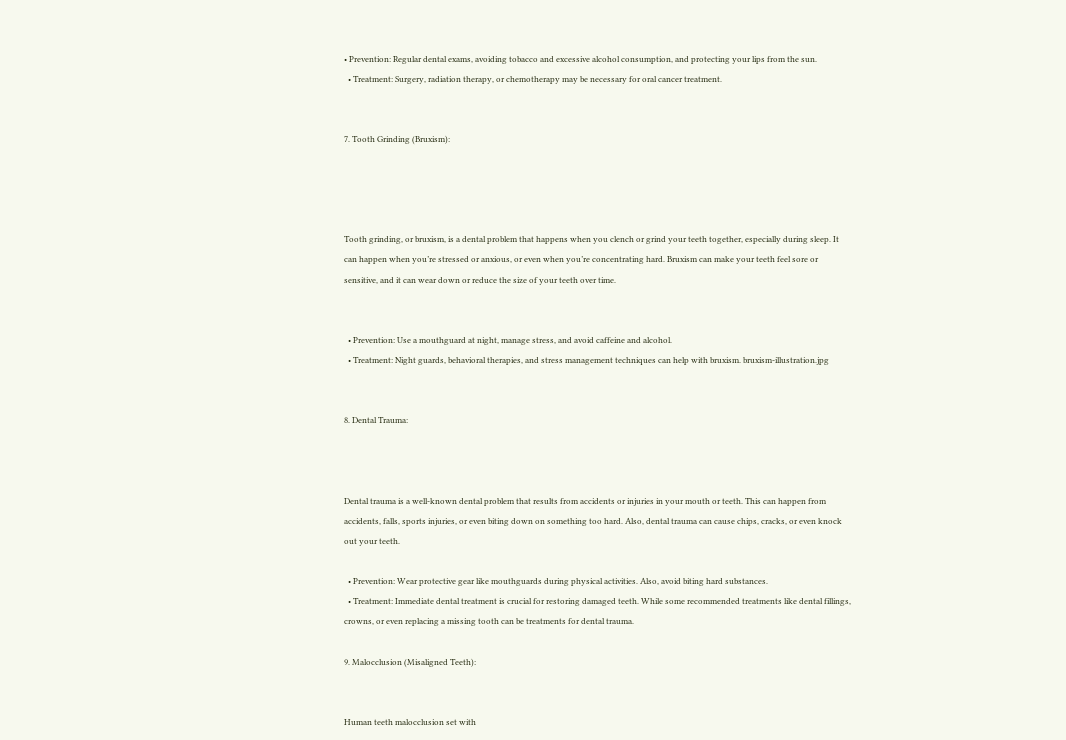• Prevention: Regular dental exams, avoiding tobacco and excessive alcohol consumption, and protecting your lips from the sun.
  • Treatment: Surgery, radiation therapy, or chemotherapy may be necessary for oral cancer treatment.


7. Tooth Grinding (Bruxism):




Tooth grinding, or bruxism, is a dental problem that happens when you clench or grind your teeth together, especially during sleep. It can happen when you’re stressed or anxious, or even when you’re concentrating hard. Bruxism can make your teeth feel sore or sensitive, and it can wear down or reduce the size of your teeth over time.


  • Prevention: Use a mouthguard at night, manage stress, and avoid caffeine and alcohol.
  • Treatment: Night guards, behavioral therapies, and stress management techniques can help with bruxism. bruxism-illustration.jpg


8. Dental Trauma:



Dental trauma is a well-known dental problem that results from accidents or injuries in your mouth or teeth. This can happen from accidents, falls, sports injuries, or even biting down on something too hard. Also, dental trauma can cause chips, cracks, or even knock out your teeth.

  • Prevention: Wear protective gear like mouthguards during physical activities. Also, avoid biting hard substances.
  • Treatment: Immediate dental treatment is crucial for restoring damaged teeth. While some recommended treatments like dental fillings, crowns, or even replacing a missing tooth can be treatments for dental trauma.

9. Malocclusion (Misaligned Teeth):


Human teeth malocclusion set with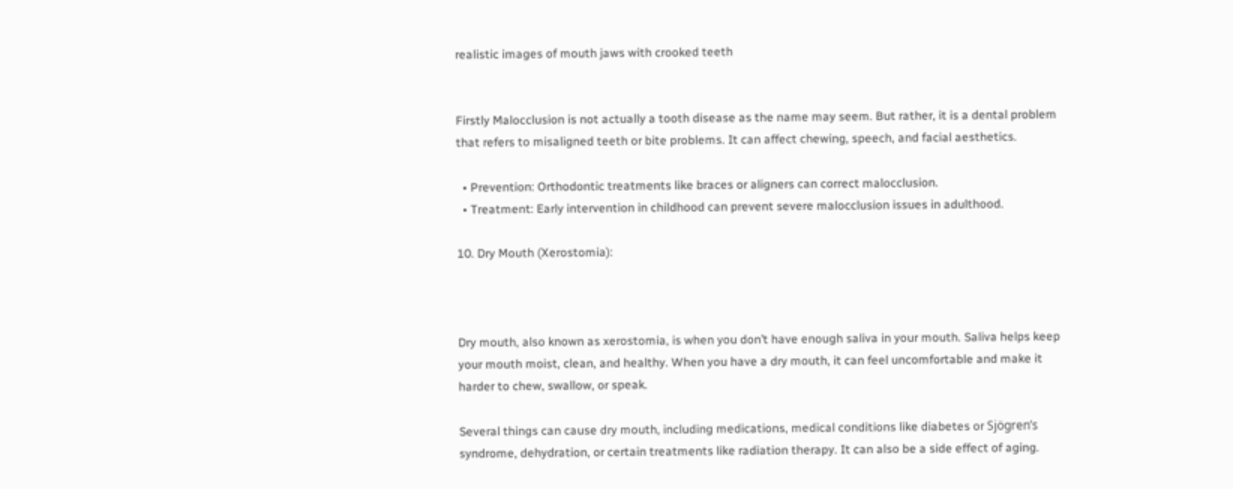realistic images of mouth jaws with crooked teeth


Firstly Malocclusion is not actually a tooth disease as the name may seem. But rather, it is a dental problem that refers to misaligned teeth or bite problems. It can affect chewing, speech, and facial aesthetics.

  • Prevention: Orthodontic treatments like braces or aligners can correct malocclusion.
  • Treatment: Early intervention in childhood can prevent severe malocclusion issues in adulthood.

10. Dry Mouth (Xerostomia):



Dry mouth, also known as xerostomia, is when you don’t have enough saliva in your mouth. Saliva helps keep your mouth moist, clean, and healthy. When you have a dry mouth, it can feel uncomfortable and make it harder to chew, swallow, or speak.

Several things can cause dry mouth, including medications, medical conditions like diabetes or Sjögren’s syndrome, dehydration, or certain treatments like radiation therapy. It can also be a side effect of aging.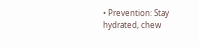• Prevention: Stay hydrated, chew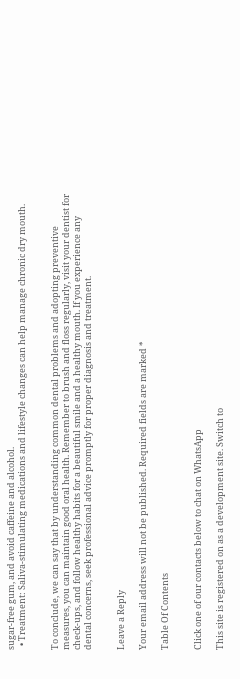sugar-free gum, and avoid caffeine and alcohol.
  • Treatment: Saliva-stimulating medications and lifestyle changes can help manage chronic dry mouth.


To conclude, we can say that by understanding common dental problems and adopting preventive measures, you can maintain good oral health. Remember to brush and floss regularly, visit your dentist for check-ups, and follow healthy habits for a beautiful smile and a healthy mouth. If you experience any dental concerns, seek professional advice promptly for proper diagnosis and treatment.


Leave a Reply

Your email address will not be published. Required fields are marked *

Table Of Contents


Click one of our contacts below to chat on WhatsApp

This site is registered on as a development site. Switch to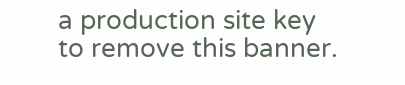a production site key to remove this banner.